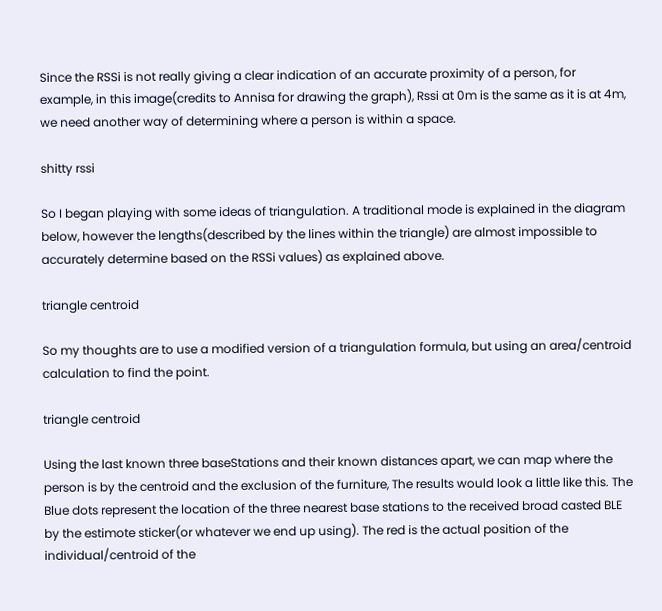Since the RSSi is not really giving a clear indication of an accurate proximity of a person, for example, in this image(credits to Annisa for drawing the graph), Rssi at 0m is the same as it is at 4m, we need another way of determining where a person is within a space.

shitty rssi

So I began playing with some ideas of triangulation. A traditional mode is explained in the diagram below, however the lengths(described by the lines within the triangle) are almost impossible to accurately determine based on the RSSi values) as explained above.

triangle centroid

So my thoughts are to use a modified version of a triangulation formula, but using an area/centroid calculation to find the point.

triangle centroid

Using the last known three baseStations and their known distances apart, we can map where the person is by the centroid and the exclusion of the furniture, The results would look a little like this. The Blue dots represent the location of the three nearest base stations to the received broad casted BLE by the estimote sticker(or whatever we end up using). The red is the actual position of the individual/centroid of the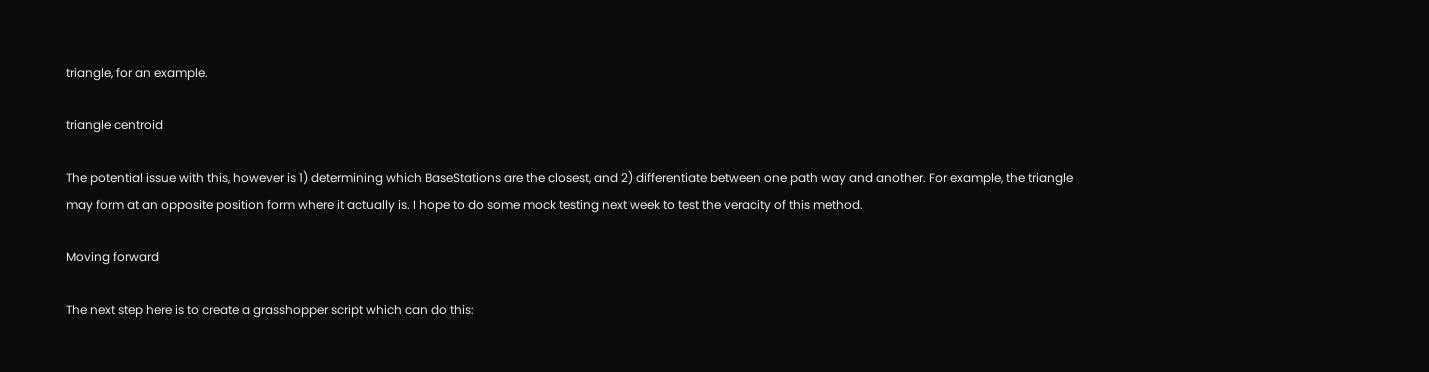triangle, for an example.

triangle centroid

The potential issue with this, however is 1) determining which BaseStations are the closest, and 2) differentiate between one path way and another. For example, the triangle may form at an opposite position form where it actually is. I hope to do some mock testing next week to test the veracity of this method.

Moving forward

The next step here is to create a grasshopper script which can do this: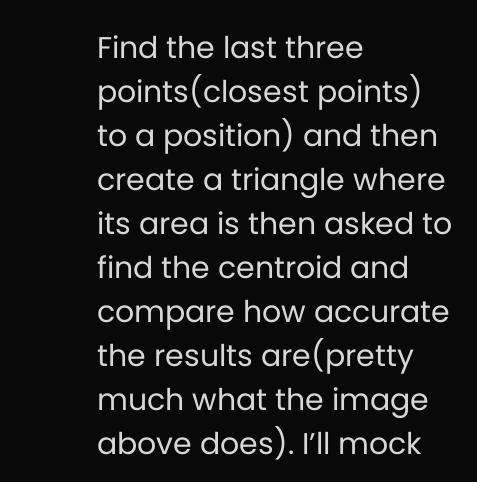Find the last three points(closest points) to a position) and then create a triangle where its area is then asked to find the centroid and compare how accurate the results are(pretty much what the image above does). I’ll mock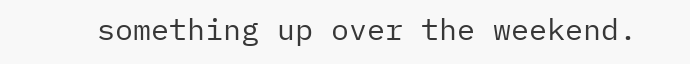something up over the weekend.